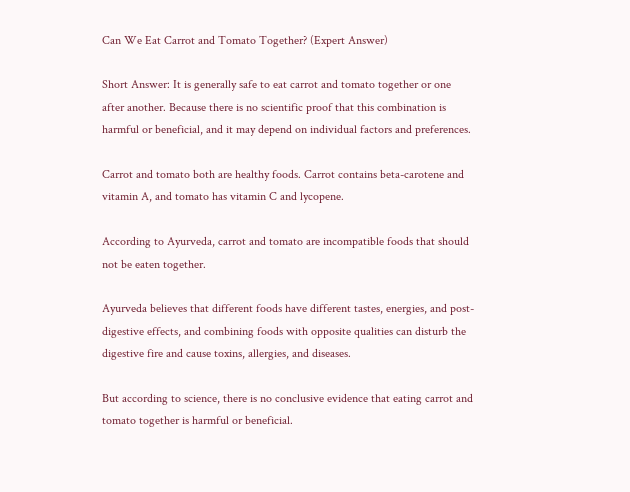Can We Eat Carrot and Tomato Together? (Expert Answer)

Short Answer: It is generally safe to eat carrot and tomato together or one after another. Because there is no scientific proof that this combination is harmful or beneficial, and it may depend on individual factors and preferences.

Carrot and tomato both are healthy foods. Carrot contains beta-carotene and vitamin A, and tomato has vitamin C and lycopene.

According to Ayurveda, carrot and tomato are incompatible foods that should not be eaten together.

Ayurveda believes that different foods have different tastes, energies, and post-digestive effects, and combining foods with opposite qualities can disturb the digestive fire and cause toxins, allergies, and diseases.

But according to science, there is no conclusive evidence that eating carrot and tomato together is harmful or beneficial.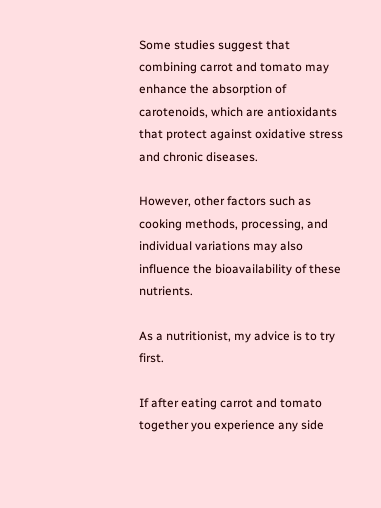Some studies suggest that combining carrot and tomato may enhance the absorption of carotenoids, which are antioxidants that protect against oxidative stress and chronic diseases.

However, other factors such as cooking methods, processing, and individual variations may also influence the bioavailability of these nutrients.

As a nutritionist, my advice is to try first.

If after eating carrot and tomato together you experience any side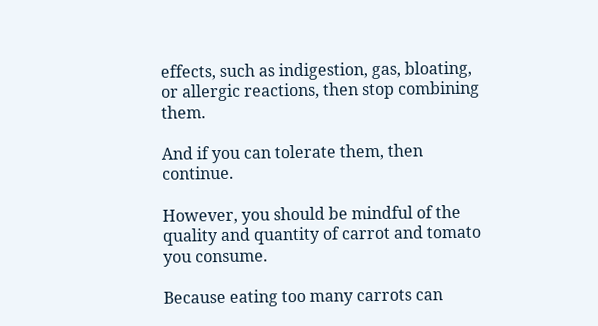effects, such as indigestion, gas, bloating, or allergic reactions, then stop combining them.

And if you can tolerate them, then continue.

However, you should be mindful of the quality and quantity of carrot and tomato you consume.

Because eating too many carrots can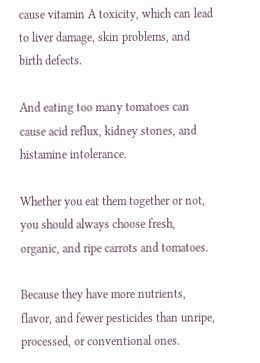cause vitamin A toxicity, which can lead to liver damage, skin problems, and birth defects.

And eating too many tomatoes can cause acid reflux, kidney stones, and histamine intolerance.

Whether you eat them together or not, you should always choose fresh, organic, and ripe carrots and tomatoes.

Because they have more nutrients, flavor, and fewer pesticides than unripe, processed, or conventional ones.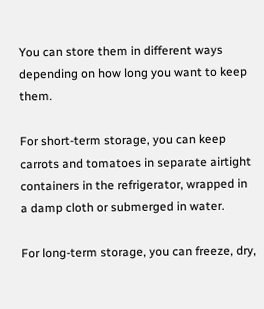You can store them in different ways depending on how long you want to keep them.

For short-term storage, you can keep carrots and tomatoes in separate airtight containers in the refrigerator, wrapped in a damp cloth or submerged in water.

For long-term storage, you can freeze, dry,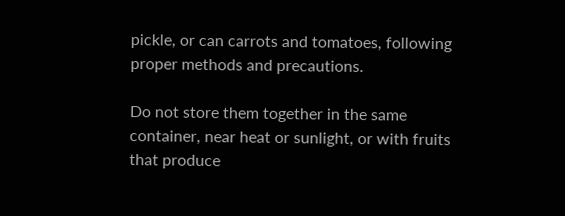pickle, or can carrots and tomatoes, following proper methods and precautions.

Do not store them together in the same container, near heat or sunlight, or with fruits that produce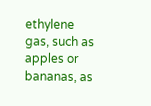ethylene gas, such as apples or bananas, as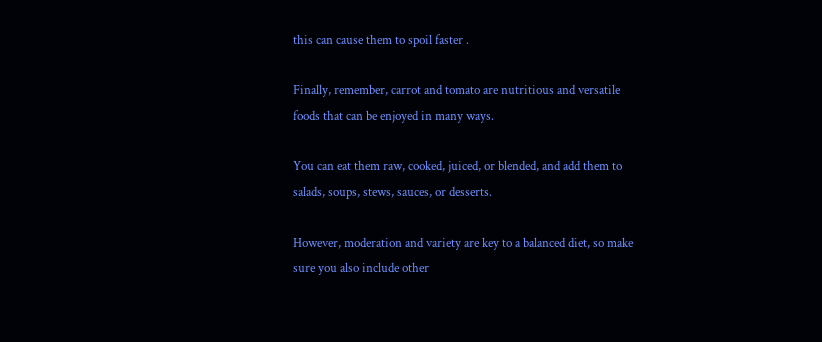this can cause them to spoil faster .

Finally, remember, carrot and tomato are nutritious and versatile foods that can be enjoyed in many ways.

You can eat them raw, cooked, juiced, or blended, and add them to salads, soups, stews, sauces, or desserts.

However, moderation and variety are key to a balanced diet, so make sure you also include other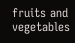fruits and vegetables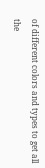of different colors and types to get all the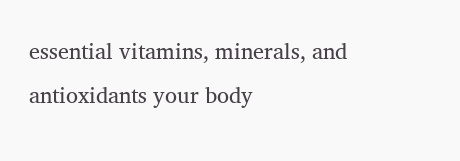essential vitamins, minerals, and antioxidants your body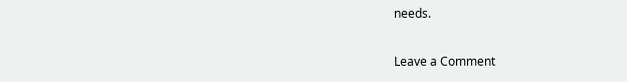needs.

Leave a Comment